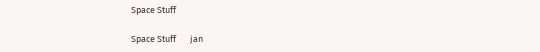Space Stuff

Space Stuff       jan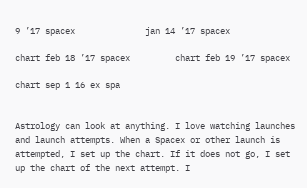9 ’17 spacex              jan 14 ’17 spacex

chart feb 18 ’17 spacex         chart feb 19 ’17 spacex

chart sep 1 16 ex spa


Astrology can look at anything. I love watching launches and launch attempts. When a Spacex or other launch is attempted, I set up the chart. If it does not go, I set up the chart of the next attempt. I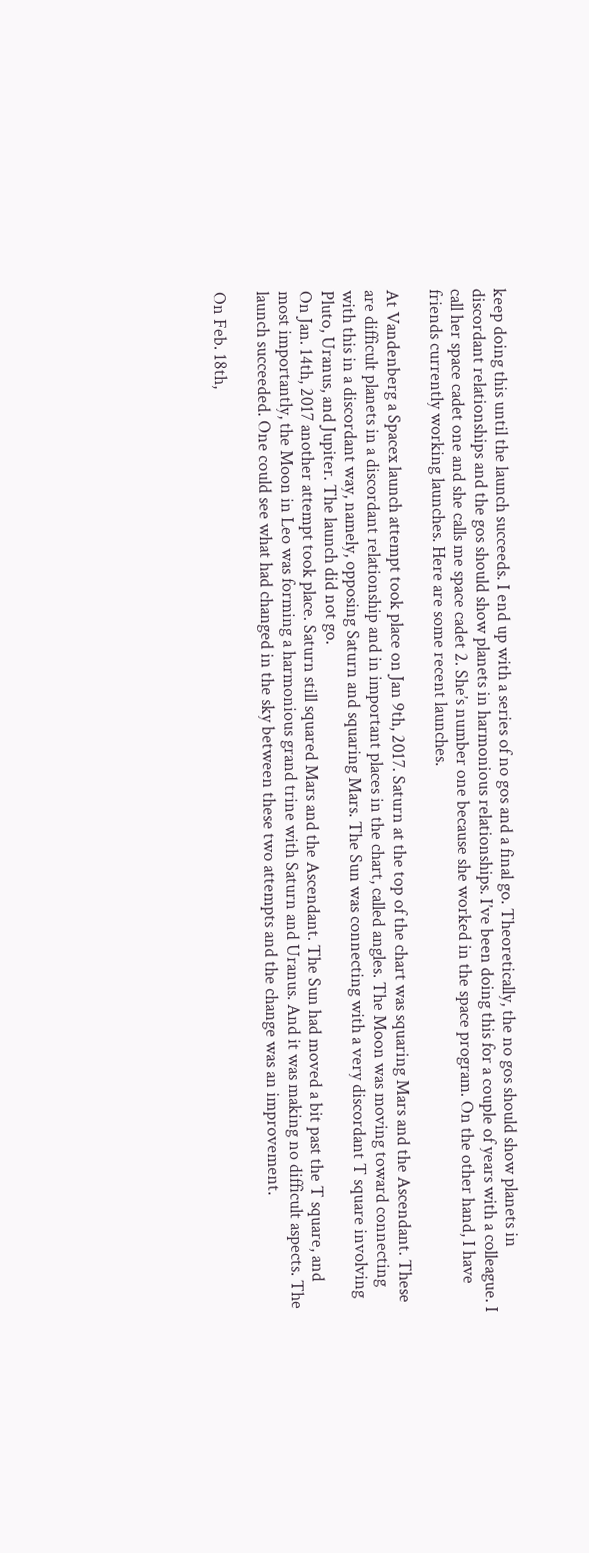keep doing this until the launch succeeds. I end up with a series of no gos and a final go. Theoretically, the no gos should show planets in discordant relationships and the gos should show planets in harmonious relationships. I’ve been doing this for a couple of years with a colleague. I call her space cadet one and she calls me space cadet 2. She’s number one because she worked in the space program. On the other hand, I have friends currently working launches. Here are some recent launches.

At Vandenberg a Spacex launch attempt took place on Jan 9th, 2017. Saturn at the top of the chart was squaring Mars and the Ascendant. These are difficult planets in a discordant relationship and in important places in the chart, called angles. The Moon was moving toward connecting with this in a discordant way, namely, opposing Saturn and squaring Mars. The Sun was connecting with a very discordant T square involving Pluto, Uranus, and Jupiter. The launch did not go.
On Jan. 14th, 2017 another attempt took place. Saturn still squared Mars and the Ascendant. The Sun had moved a bit past the T square, and most importantly, the Moon in Leo was forming a harmonious grand trine with Saturn and Uranus. And it was making no difficult aspects. The launch succeeded. One could see what had changed in the sky between these two attempts and the change was an improvement.

On Feb. 18th,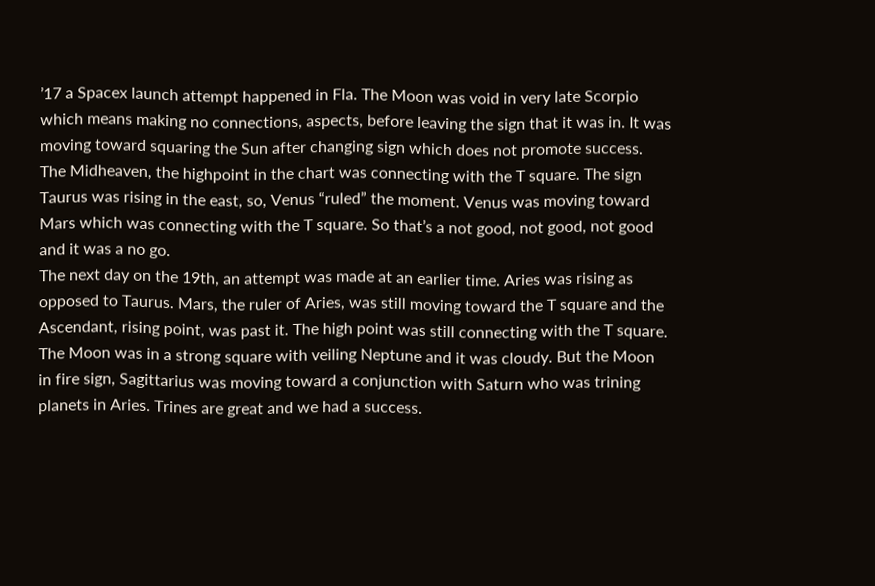’17 a Spacex launch attempt happened in Fla. The Moon was void in very late Scorpio which means making no connections, aspects, before leaving the sign that it was in. It was moving toward squaring the Sun after changing sign which does not promote success. The Midheaven, the highpoint in the chart was connecting with the T square. The sign Taurus was rising in the east, so, Venus “ruled” the moment. Venus was moving toward Mars which was connecting with the T square. So that’s a not good, not good, not good and it was a no go.
The next day on the 19th, an attempt was made at an earlier time. Aries was rising as opposed to Taurus. Mars, the ruler of Aries, was still moving toward the T square and the Ascendant, rising point, was past it. The high point was still connecting with the T square. The Moon was in a strong square with veiling Neptune and it was cloudy. But the Moon in fire sign, Sagittarius was moving toward a conjunction with Saturn who was trining planets in Aries. Trines are great and we had a success.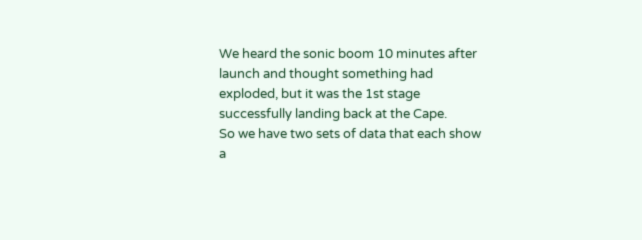We heard the sonic boom 10 minutes after launch and thought something had exploded, but it was the 1st stage successfully landing back at the Cape.
So we have two sets of data that each show a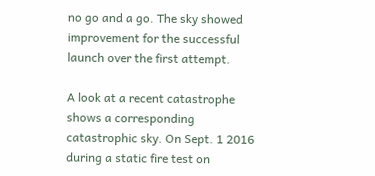no go and a go. The sky showed improvement for the successful launch over the first attempt.

A look at a recent catastrophe shows a corresponding catastrophic sky. On Sept. 1 2016 during a static fire test on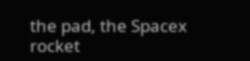the pad, the Spacex rocket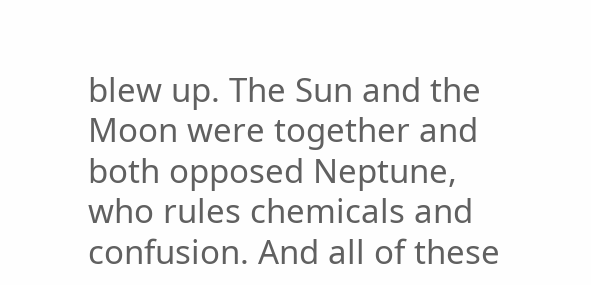blew up. The Sun and the Moon were together and both opposed Neptune, who rules chemicals and confusion. And all of these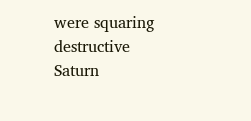were squaring destructive Saturn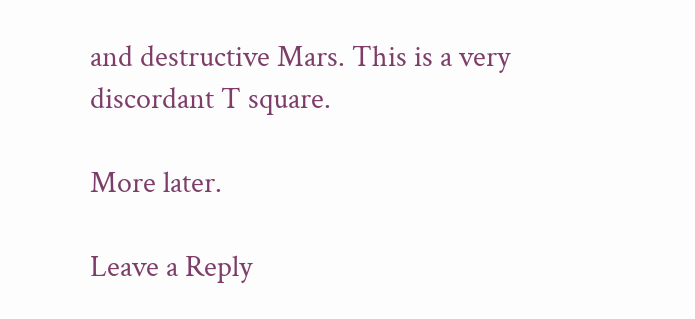and destructive Mars. This is a very discordant T square.

More later.

Leave a Reply